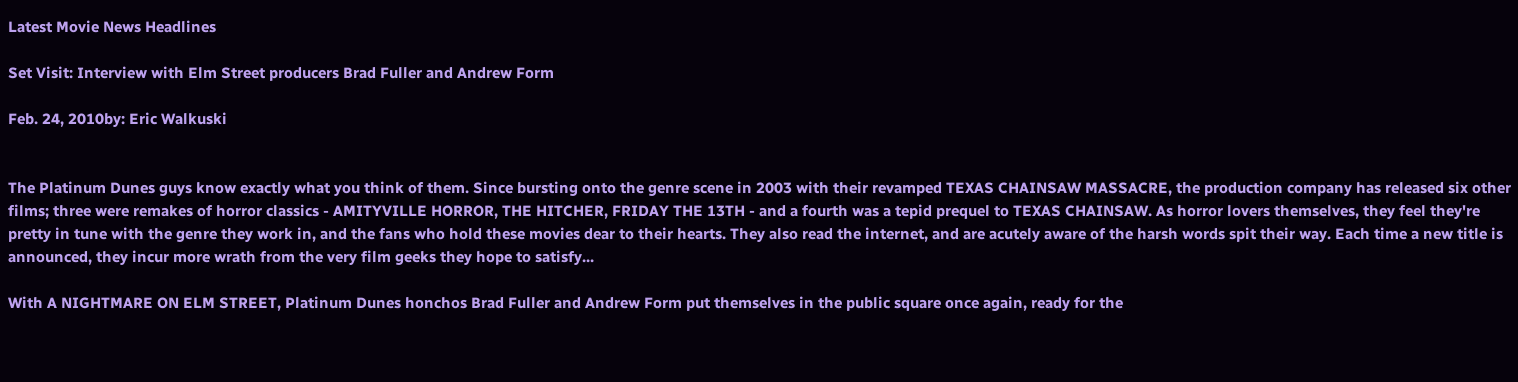Latest Movie News Headlines

Set Visit: Interview with Elm Street producers Brad Fuller and Andrew Form

Feb. 24, 2010by: Eric Walkuski


The Platinum Dunes guys know exactly what you think of them. Since bursting onto the genre scene in 2003 with their revamped TEXAS CHAINSAW MASSACRE, the production company has released six other films; three were remakes of horror classics - AMITYVILLE HORROR, THE HITCHER, FRIDAY THE 13TH - and a fourth was a tepid prequel to TEXAS CHAINSAW. As horror lovers themselves, they feel they're pretty in tune with the genre they work in, and the fans who hold these movies dear to their hearts. They also read the internet, and are acutely aware of the harsh words spit their way. Each time a new title is announced, they incur more wrath from the very film geeks they hope to satisfy...

With A NIGHTMARE ON ELM STREET, Platinum Dunes honchos Brad Fuller and Andrew Form put themselves in the public square once again, ready for the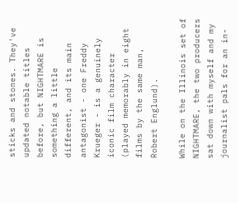sticks and stones. They've updated notable titles before, but NIGHTMARE is something a little different, and its main antagonist - one Freddy Krueger - is a genuinely iconic film character (played memorably in eight films by the same man, Robert Englund).

While on the Illinois set of NIGHTMARE, the two producers sat down with myself and my journalist pals for an in-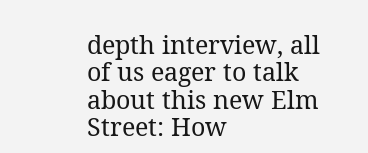depth interview, all of us eager to talk about this new Elm Street: How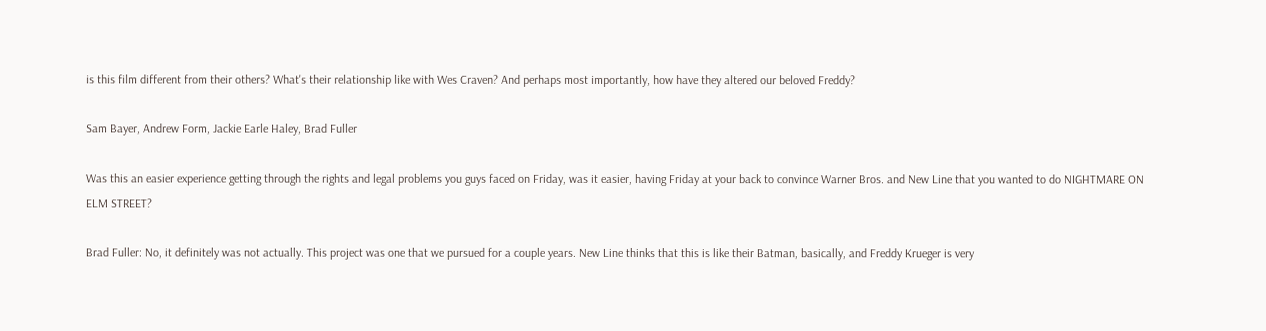is this film different from their others? What's their relationship like with Wes Craven? And perhaps most importantly, how have they altered our beloved Freddy?

Sam Bayer, Andrew Form, Jackie Earle Haley, Brad Fuller

Was this an easier experience getting through the rights and legal problems you guys faced on Friday, was it easier, having Friday at your back to convince Warner Bros. and New Line that you wanted to do NIGHTMARE ON ELM STREET?

Brad Fuller: No, it definitely was not actually. This project was one that we pursued for a couple years. New Line thinks that this is like their Batman, basically, and Freddy Krueger is very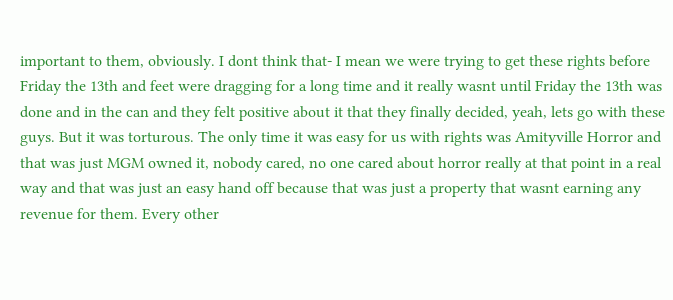important to them, obviously. I dont think that- I mean we were trying to get these rights before Friday the 13th and feet were dragging for a long time and it really wasnt until Friday the 13th was done and in the can and they felt positive about it that they finally decided, yeah, lets go with these guys. But it was torturous. The only time it was easy for us with rights was Amityville Horror and that was just MGM owned it, nobody cared, no one cared about horror really at that point in a real way and that was just an easy hand off because that was just a property that wasnt earning any revenue for them. Every other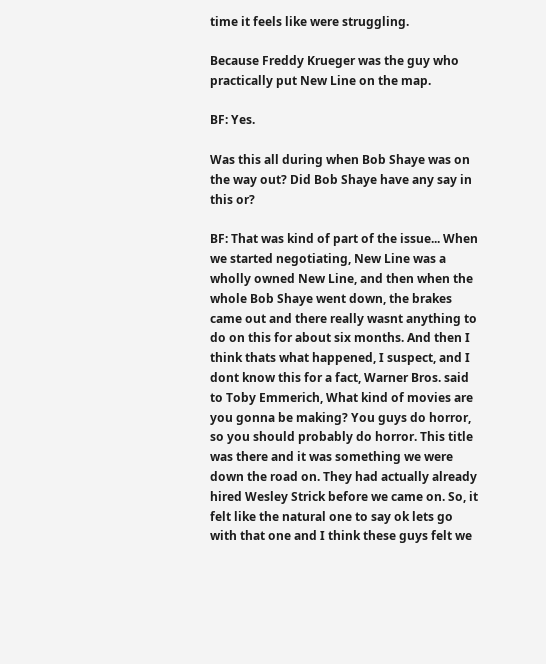time it feels like were struggling.

Because Freddy Krueger was the guy who practically put New Line on the map.

BF: Yes.

Was this all during when Bob Shaye was on the way out? Did Bob Shaye have any say in this or?

BF: That was kind of part of the issue... When we started negotiating, New Line was a wholly owned New Line, and then when the whole Bob Shaye went down, the brakes came out and there really wasnt anything to do on this for about six months. And then I think thats what happened, I suspect, and I dont know this for a fact, Warner Bros. said to Toby Emmerich, What kind of movies are you gonna be making? You guys do horror, so you should probably do horror. This title was there and it was something we were down the road on. They had actually already hired Wesley Strick before we came on. So, it felt like the natural one to say ok lets go with that one and I think these guys felt we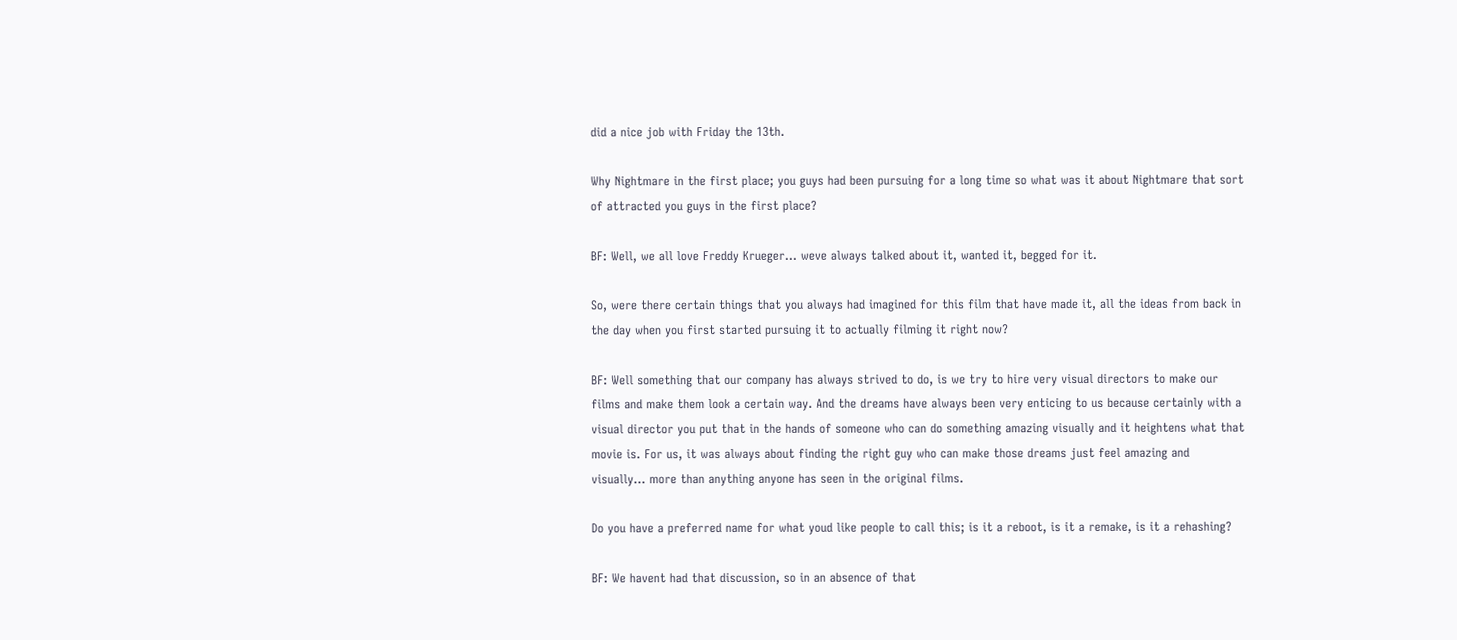did a nice job with Friday the 13th.

Why Nightmare in the first place; you guys had been pursuing for a long time so what was it about Nightmare that sort of attracted you guys in the first place?

BF: Well, we all love Freddy Krueger... weve always talked about it, wanted it, begged for it.

So, were there certain things that you always had imagined for this film that have made it, all the ideas from back in the day when you first started pursuing it to actually filming it right now?

BF: Well something that our company has always strived to do, is we try to hire very visual directors to make our films and make them look a certain way. And the dreams have always been very enticing to us because certainly with a visual director you put that in the hands of someone who can do something amazing visually and it heightens what that movie is. For us, it was always about finding the right guy who can make those dreams just feel amazing and visually... more than anything anyone has seen in the original films.

Do you have a preferred name for what youd like people to call this; is it a reboot, is it a remake, is it a rehashing?

BF: We havent had that discussion, so in an absence of that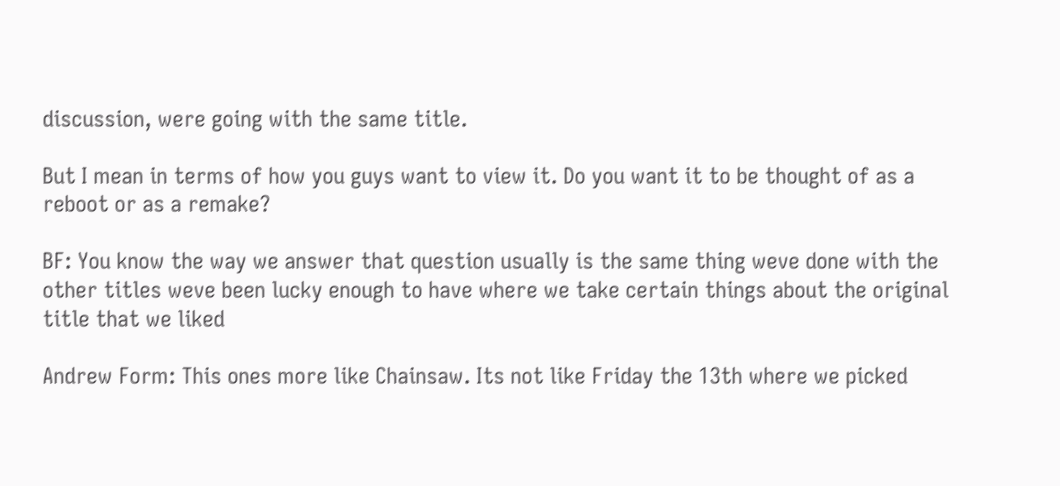discussion, were going with the same title.

But I mean in terms of how you guys want to view it. Do you want it to be thought of as a reboot or as a remake?

BF: You know the way we answer that question usually is the same thing weve done with the other titles weve been lucky enough to have where we take certain things about the original title that we liked

Andrew Form: This ones more like Chainsaw. Its not like Friday the 13th where we picked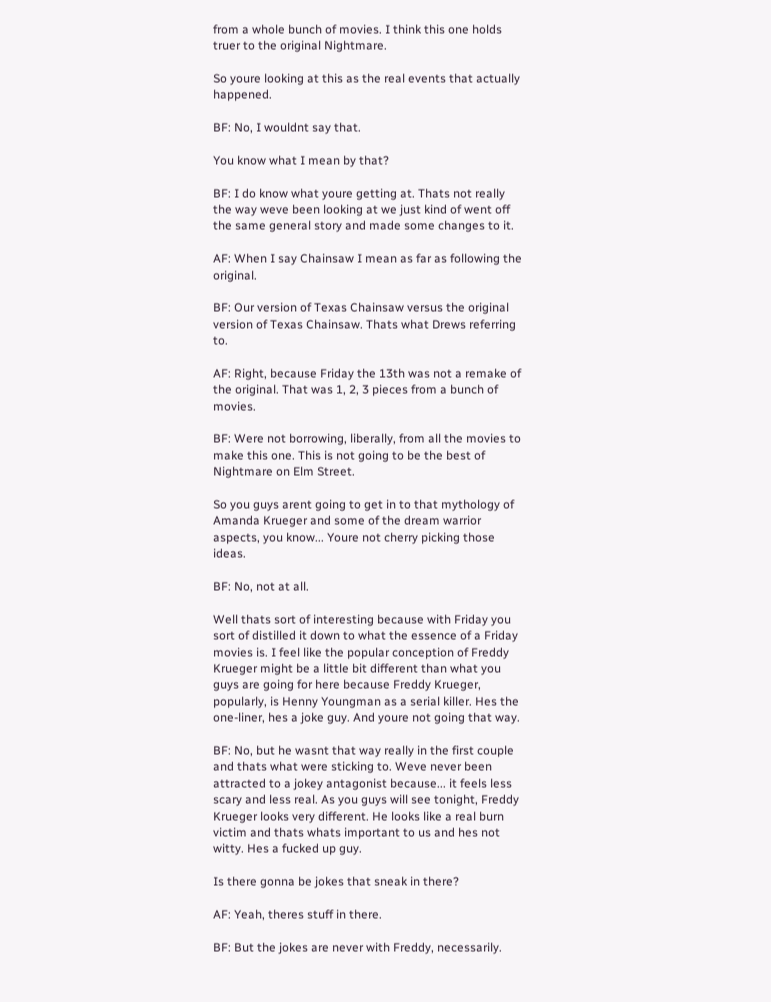from a whole bunch of movies. I think this one holds truer to the original Nightmare.

So youre looking at this as the real events that actually happened.

BF: No, I wouldnt say that.

You know what I mean by that?

BF: I do know what youre getting at. Thats not really the way weve been looking at we just kind of went off the same general story and made some changes to it.

AF: When I say Chainsaw I mean as far as following the original.

BF: Our version of Texas Chainsaw versus the original version of Texas Chainsaw. Thats what Drews referring to.

AF: Right, because Friday the 13th was not a remake of the original. That was 1, 2, 3 pieces from a bunch of movies.

BF: Were not borrowing, liberally, from all the movies to make this one. This is not going to be the best of Nightmare on Elm Street.

So you guys arent going to get in to that mythology of Amanda Krueger and some of the dream warrior aspects, you know... Youre not cherry picking those ideas.

BF: No, not at all.

Well thats sort of interesting because with Friday you sort of distilled it down to what the essence of a Friday movies is. I feel like the popular conception of Freddy Krueger might be a little bit different than what you guys are going for here because Freddy Krueger, popularly, is Henny Youngman as a serial killer. Hes the one-liner, hes a joke guy. And youre not going that way.

BF: No, but he wasnt that way really in the first couple and thats what were sticking to. Weve never been attracted to a jokey antagonist because... it feels less scary and less real. As you guys will see tonight, Freddy Krueger looks very different. He looks like a real burn victim and thats whats important to us and hes not witty. Hes a fucked up guy.

Is there gonna be jokes that sneak in there?

AF: Yeah, theres stuff in there.

BF: But the jokes are never with Freddy, necessarily.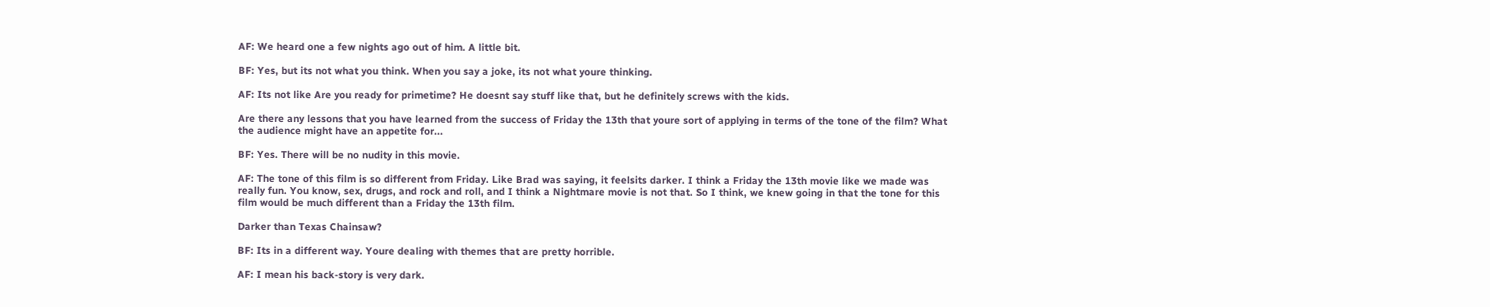AF: We heard one a few nights ago out of him. A little bit.

BF: Yes, but its not what you think. When you say a joke, its not what youre thinking.

AF: Its not like Are you ready for primetime? He doesnt say stuff like that, but he definitely screws with the kids.

Are there any lessons that you have learned from the success of Friday the 13th that youre sort of applying in terms of the tone of the film? What the audience might have an appetite for...

BF: Yes. There will be no nudity in this movie.

AF: The tone of this film is so different from Friday. Like Brad was saying, it feelsits darker. I think a Friday the 13th movie like we made was really fun. You know, sex, drugs, and rock and roll, and I think a Nightmare movie is not that. So I think, we knew going in that the tone for this film would be much different than a Friday the 13th film.

Darker than Texas Chainsaw?

BF: Its in a different way. Youre dealing with themes that are pretty horrible.

AF: I mean his back-story is very dark.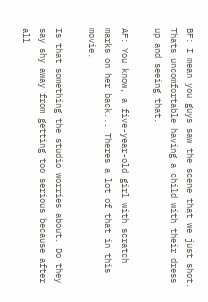BF: I mean you guys saw the scene that we just shot. Thats uncomfortable having a child with their dress up and seeing that.

AF: You know, a five-year-old girl with scratch marks on her back... Theres a lot of that in this movie.

Is that something the studio worries about. Do they say shy away from getting too serious because after all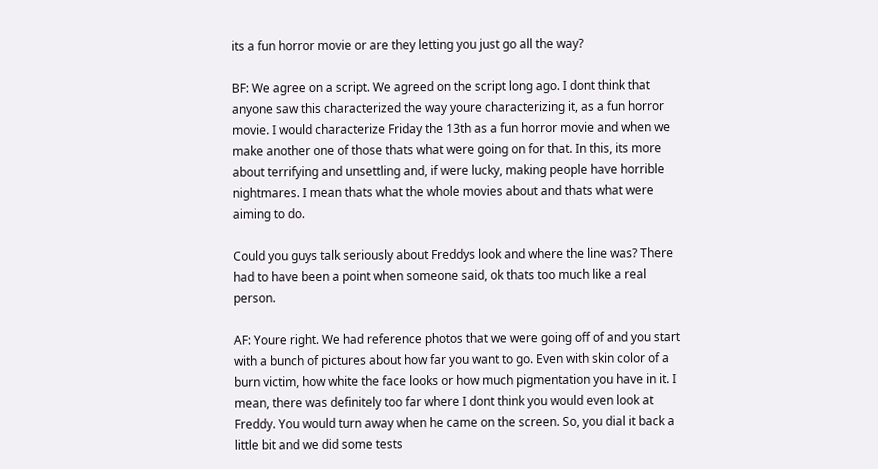its a fun horror movie or are they letting you just go all the way?

BF: We agree on a script. We agreed on the script long ago. I dont think that anyone saw this characterized the way youre characterizing it, as a fun horror movie. I would characterize Friday the 13th as a fun horror movie and when we make another one of those thats what were going on for that. In this, its more about terrifying and unsettling and, if were lucky, making people have horrible nightmares. I mean thats what the whole movies about and thats what were aiming to do.

Could you guys talk seriously about Freddys look and where the line was? There had to have been a point when someone said, ok thats too much like a real person.

AF: Youre right. We had reference photos that we were going off of and you start with a bunch of pictures about how far you want to go. Even with skin color of a burn victim, how white the face looks or how much pigmentation you have in it. I mean, there was definitely too far where I dont think you would even look at Freddy. You would turn away when he came on the screen. So, you dial it back a little bit and we did some tests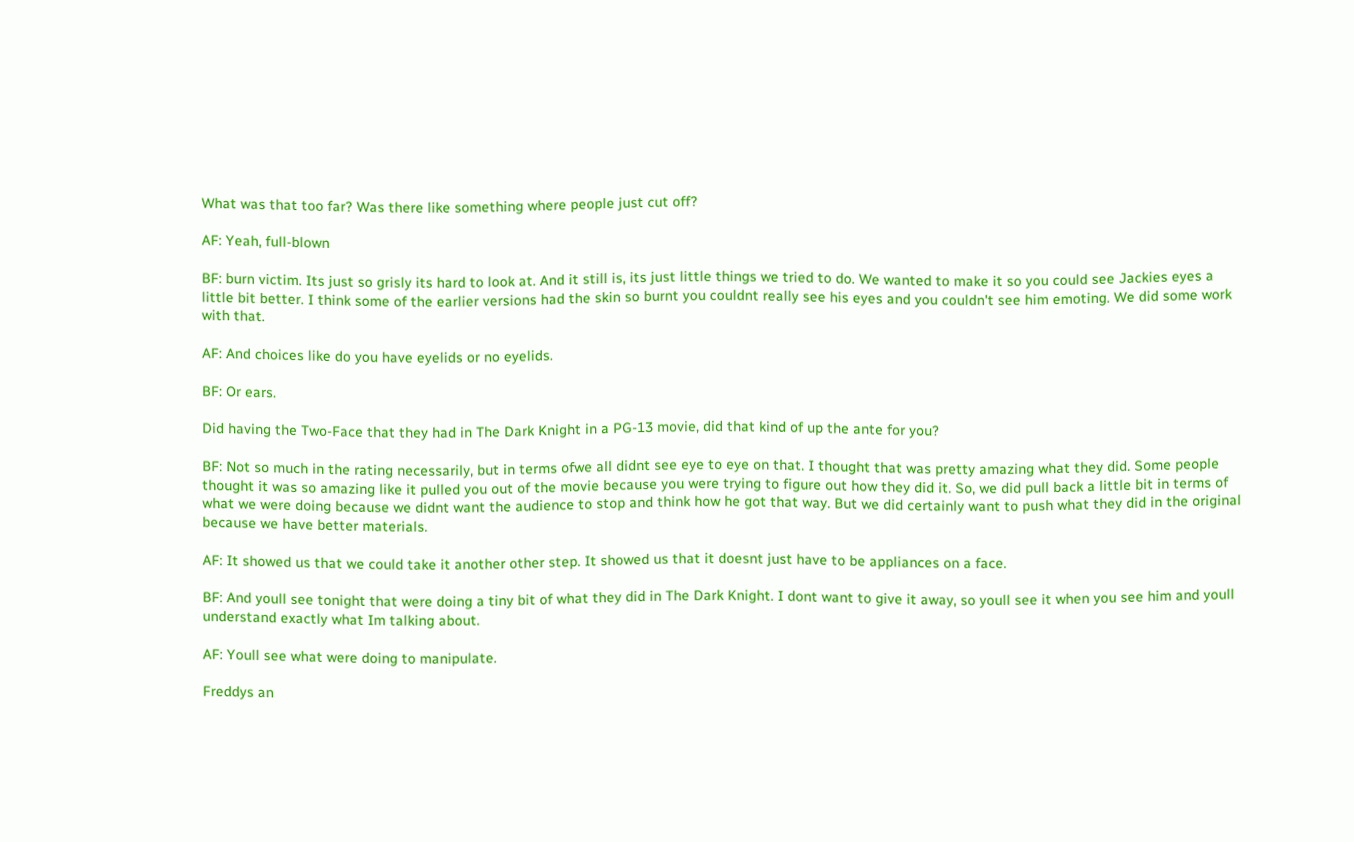What was that too far? Was there like something where people just cut off?

AF: Yeah, full-blown

BF: burn victim. Its just so grisly its hard to look at. And it still is, its just little things we tried to do. We wanted to make it so you could see Jackies eyes a little bit better. I think some of the earlier versions had the skin so burnt you couldnt really see his eyes and you couldn't see him emoting. We did some work with that.

AF: And choices like do you have eyelids or no eyelids.

BF: Or ears.

Did having the Two-Face that they had in The Dark Knight in a PG-13 movie, did that kind of up the ante for you?

BF: Not so much in the rating necessarily, but in terms ofwe all didnt see eye to eye on that. I thought that was pretty amazing what they did. Some people thought it was so amazing like it pulled you out of the movie because you were trying to figure out how they did it. So, we did pull back a little bit in terms of what we were doing because we didnt want the audience to stop and think how he got that way. But we did certainly want to push what they did in the original because we have better materials.

AF: It showed us that we could take it another other step. It showed us that it doesnt just have to be appliances on a face.

BF: And youll see tonight that were doing a tiny bit of what they did in The Dark Knight. I dont want to give it away, so youll see it when you see him and youll understand exactly what Im talking about.

AF: Youll see what were doing to manipulate.

Freddys an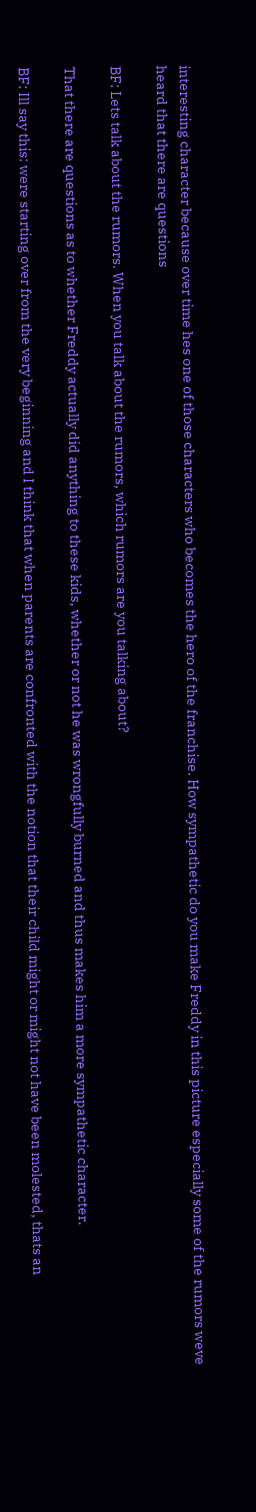interesting character because over time hes one of those characters who becomes the hero of the franchise. How sympathetic do you make Freddy in this picture especially some of the rumors weve heard that there are questions

BF: Lets talk about the rumors. When you talk about the rumors, which rumors are you talking about?

That there are questions as to whether Freddy actually did anything to these kids, whether or not he was wrongfully burned and thus makes him a more sympathetic character.

BF: Ill say this: were starting over from the very beginning and I think that when parents are confronted with the notion that their child might or might not have been molested, thats an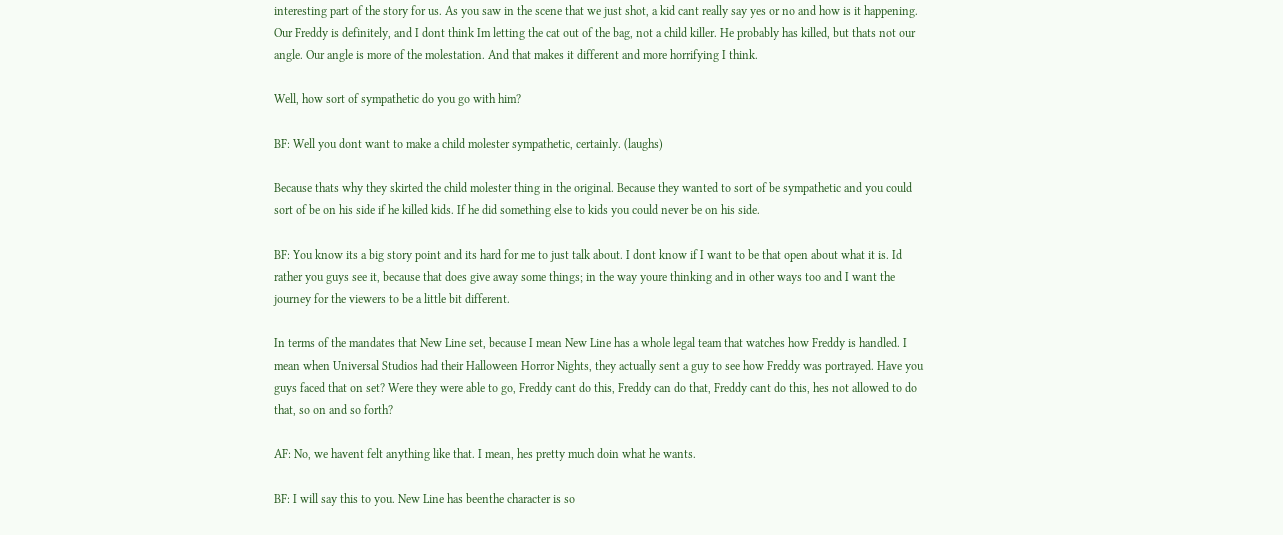interesting part of the story for us. As you saw in the scene that we just shot, a kid cant really say yes or no and how is it happening. Our Freddy is definitely, and I dont think Im letting the cat out of the bag, not a child killer. He probably has killed, but thats not our angle. Our angle is more of the molestation. And that makes it different and more horrifying I think.

Well, how sort of sympathetic do you go with him?

BF: Well you dont want to make a child molester sympathetic, certainly. (laughs)

Because thats why they skirted the child molester thing in the original. Because they wanted to sort of be sympathetic and you could sort of be on his side if he killed kids. If he did something else to kids you could never be on his side.

BF: You know its a big story point and its hard for me to just talk about. I dont know if I want to be that open about what it is. Id rather you guys see it, because that does give away some things; in the way youre thinking and in other ways too and I want the journey for the viewers to be a little bit different.

In terms of the mandates that New Line set, because I mean New Line has a whole legal team that watches how Freddy is handled. I mean when Universal Studios had their Halloween Horror Nights, they actually sent a guy to see how Freddy was portrayed. Have you guys faced that on set? Were they were able to go, Freddy cant do this, Freddy can do that, Freddy cant do this, hes not allowed to do that, so on and so forth?

AF: No, we havent felt anything like that. I mean, hes pretty much doin what he wants.

BF: I will say this to you. New Line has beenthe character is so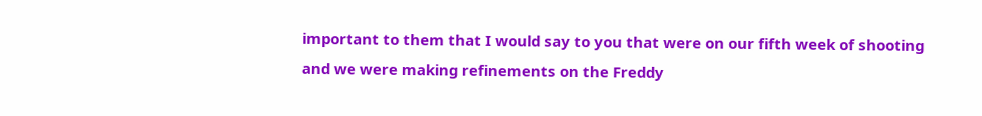important to them that I would say to you that were on our fifth week of shooting and we were making refinements on the Freddy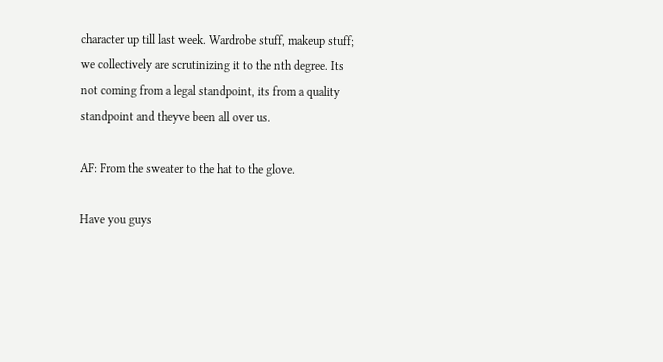character up till last week. Wardrobe stuff, makeup stuff; we collectively are scrutinizing it to the nth degree. Its not coming from a legal standpoint, its from a quality standpoint and theyve been all over us.

AF: From the sweater to the hat to the glove.

Have you guys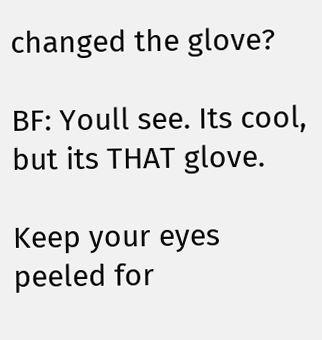changed the glove?

BF: Youll see. Its cool, but its THAT glove.

Keep your eyes peeled for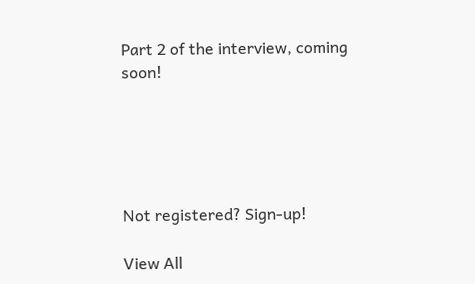Part 2 of the interview, coming soon!





Not registered? Sign-up!

View All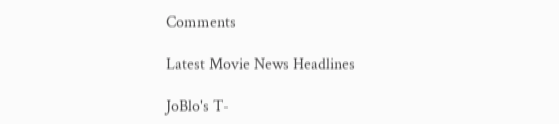Comments

Latest Movie News Headlines

JoBlo's T-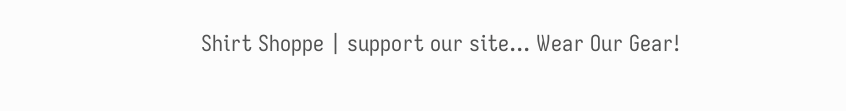Shirt Shoppe | support our site... Wear Our Gear!